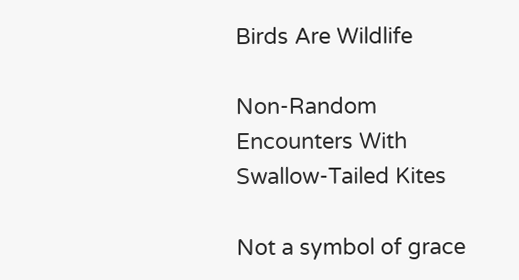Birds Are Wildlife

Non-Random Encounters With Swallow-Tailed Kites

Not a symbol of grace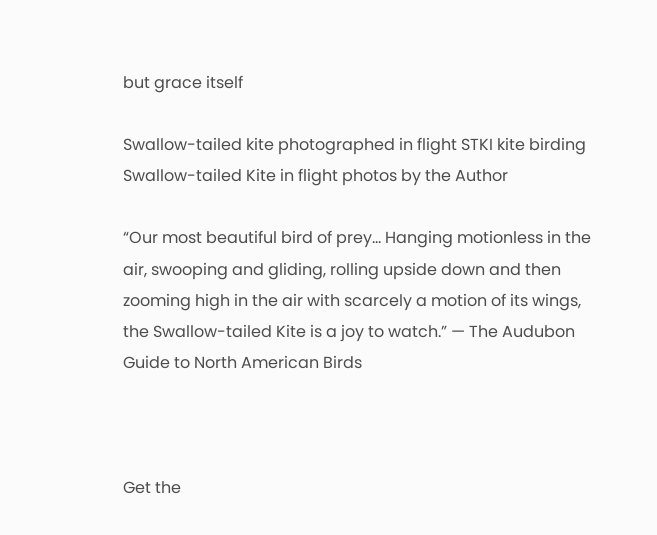but grace itself

Swallow-tailed kite photographed in flight STKI kite birding
Swallow-tailed Kite in flight photos by the Author

“Our most beautiful bird of prey… Hanging motionless in the air, swooping and gliding, rolling upside down and then zooming high in the air with scarcely a motion of its wings, the Swallow-tailed Kite is a joy to watch.” — The Audubon Guide to North American Birds



Get the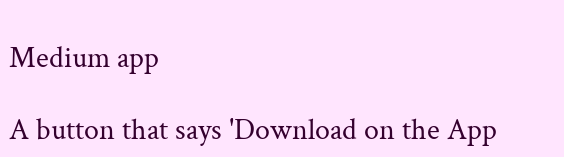Medium app

A button that says 'Download on the App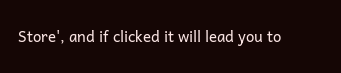Store', and if clicked it will lead you to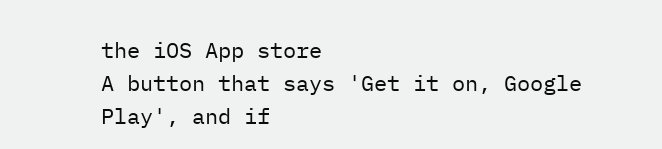the iOS App store
A button that says 'Get it on, Google Play', and if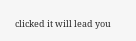clicked it will lead you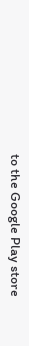to the Google Play store